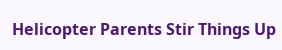Helicopter Parents Stir Things Up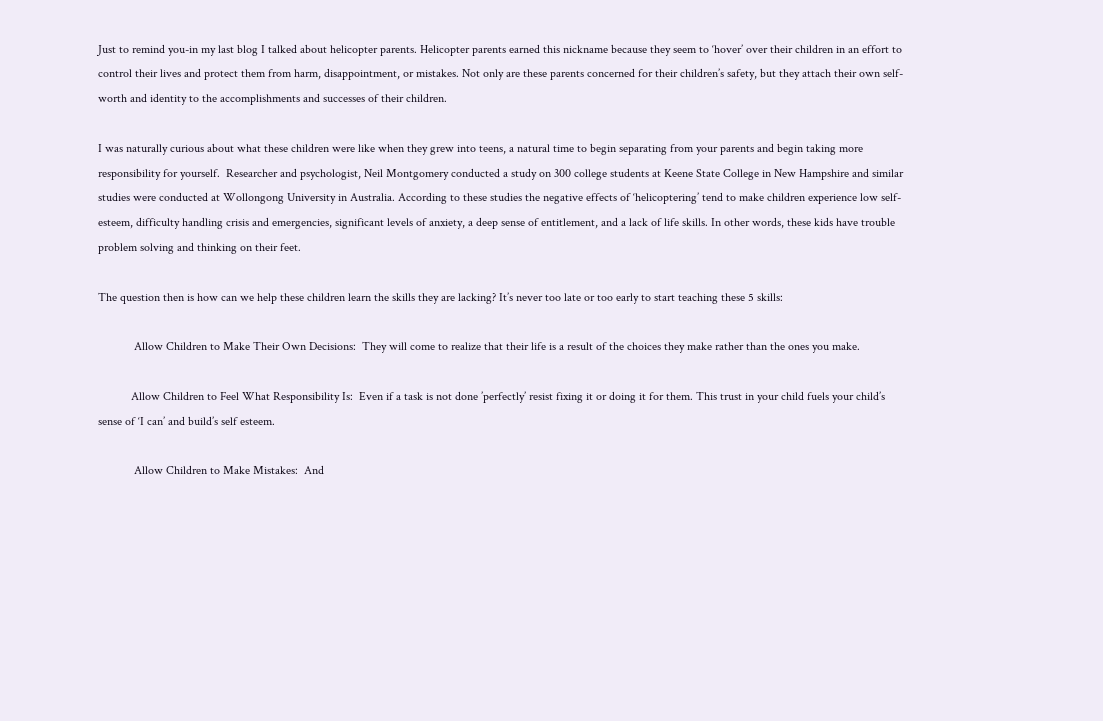Just to remind you-in my last blog I talked about helicopter parents. Helicopter parents earned this nickname because they seem to ‘hover’ over their children in an effort to control their lives and protect them from harm, disappointment, or mistakes. Not only are these parents concerned for their children’s safety, but they attach their own self-worth and identity to the accomplishments and successes of their children.

I was naturally curious about what these children were like when they grew into teens, a natural time to begin separating from your parents and begin taking more responsibility for yourself.  Researcher and psychologist, Neil Montgomery conducted a study on 300 college students at Keene State College in New Hampshire and similar studies were conducted at Wollongong University in Australia. According to these studies the negative effects of ‘helicoptering’ tend to make children experience low self-esteem, difficulty handling crisis and emergencies, significant levels of anxiety, a deep sense of entitlement, and a lack of life skills. In other words, these kids have trouble problem solving and thinking on their feet.

The question then is how can we help these children learn the skills they are lacking? It’s never too late or too early to start teaching these 5 skills:

            Allow Children to Make Their Own Decisions:  They will come to realize that their life is a result of the choices they make rather than the ones you make.

           Allow Children to Feel What Responsibility Is:  Even if a task is not done ’perfectly’ resist fixing it or doing it for them. This trust in your child fuels your child’s sense of ‘I can’ and build’s self esteem.

            Allow Children to Make Mistakes:  And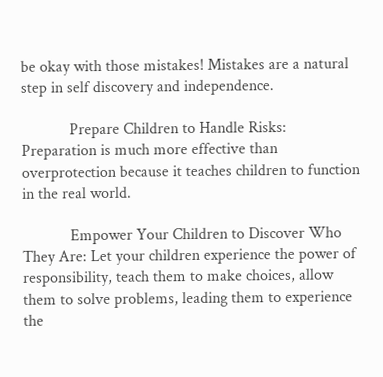be okay with those mistakes! Mistakes are a natural step in self discovery and independence.

            Prepare Children to Handle Risks: Preparation is much more effective than overprotection because it teaches children to function in the real world.

            Empower Your Children to Discover Who They Are: Let your children experience the power of responsibility, teach them to make choices, allow them to solve problems, leading them to experience the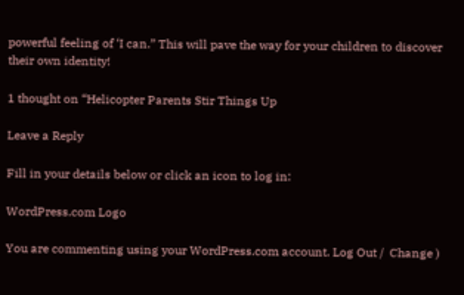powerful feeling of ‘I can.” This will pave the way for your children to discover their own identity!

1 thought on “Helicopter Parents Stir Things Up

Leave a Reply

Fill in your details below or click an icon to log in:

WordPress.com Logo

You are commenting using your WordPress.com account. Log Out /  Change )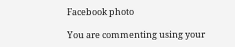Facebook photo

You are commenting using your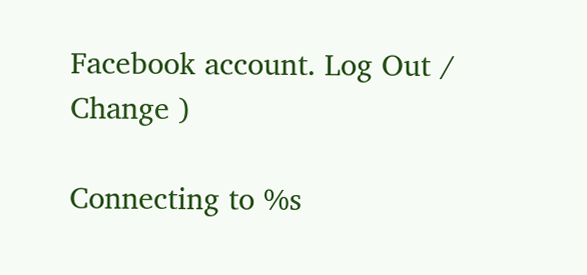Facebook account. Log Out /  Change )

Connecting to %s